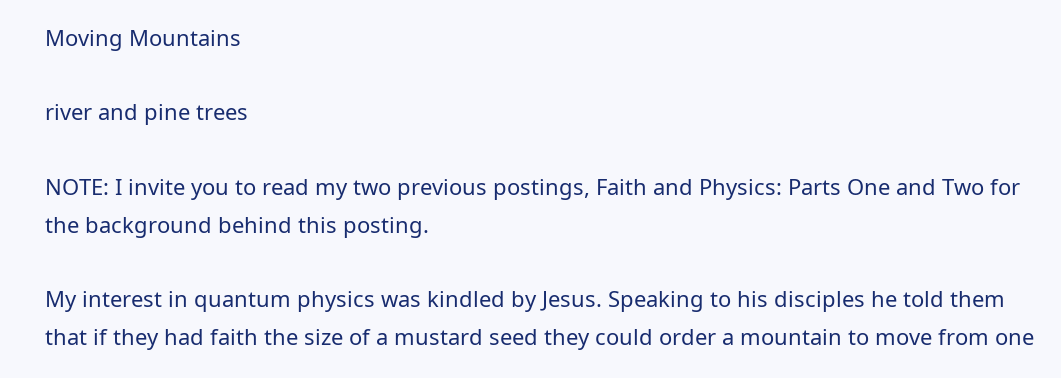Moving Mountains

river and pine trees

NOTE: I invite you to read my two previous postings, Faith and Physics: Parts One and Two for the background behind this posting.

My interest in quantum physics was kindled by Jesus. Speaking to his disciples he told them that if they had faith the size of a mustard seed they could order a mountain to move from one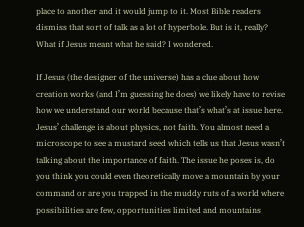place to another and it would jump to it. Most Bible readers dismiss that sort of talk as a lot of hyperbole. But is it, really? What if Jesus meant what he said? I wondered.

If Jesus (the designer of the universe) has a clue about how creation works (and I’m guessing he does) we likely have to revise how we understand our world because that’s what’s at issue here. Jesus’ challenge is about physics, not faith. You almost need a microscope to see a mustard seed which tells us that Jesus wasn’t talking about the importance of faith. The issue he poses is, do you think you could even theoretically move a mountain by your command or are you trapped in the muddy ruts of a world where possibilities are few, opportunities limited and mountains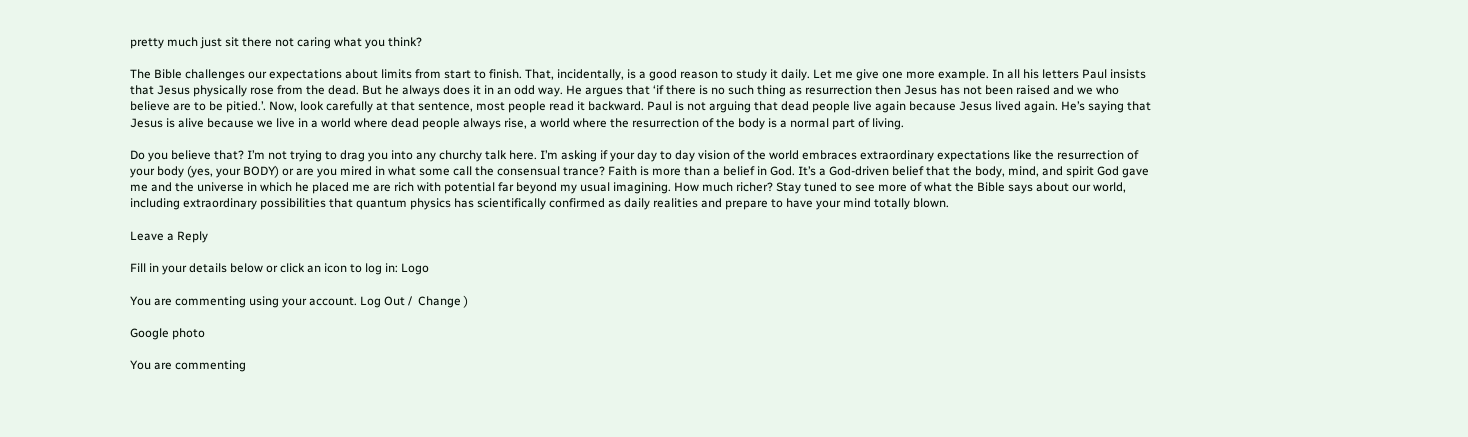pretty much just sit there not caring what you think?

The Bible challenges our expectations about limits from start to finish. That, incidentally, is a good reason to study it daily. Let me give one more example. In all his letters Paul insists that Jesus physically rose from the dead. But he always does it in an odd way. He argues that ‘if there is no such thing as resurrection then Jesus has not been raised and we who believe are to be pitied.’. Now, look carefully at that sentence, most people read it backward. Paul is not arguing that dead people live again because Jesus lived again. He’s saying that Jesus is alive because we live in a world where dead people always rise, a world where the resurrection of the body is a normal part of living.

Do you believe that? I’m not trying to drag you into any churchy talk here. I’m asking if your day to day vision of the world embraces extraordinary expectations like the resurrection of your body (yes, your BODY) or are you mired in what some call the consensual trance? Faith is more than a belief in God. It’s a God-driven belief that the body, mind, and spirit God gave me and the universe in which he placed me are rich with potential far beyond my usual imagining. How much richer? Stay tuned to see more of what the Bible says about our world, including extraordinary possibilities that quantum physics has scientifically confirmed as daily realities and prepare to have your mind totally blown.

Leave a Reply

Fill in your details below or click an icon to log in: Logo

You are commenting using your account. Log Out /  Change )

Google photo

You are commenting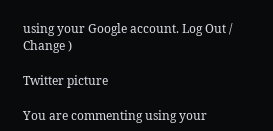using your Google account. Log Out /  Change )

Twitter picture

You are commenting using your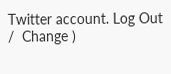Twitter account. Log Out /  Change )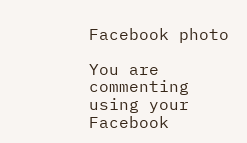Facebook photo

You are commenting using your Facebook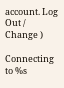account. Log Out /  Change )

Connecting to %s